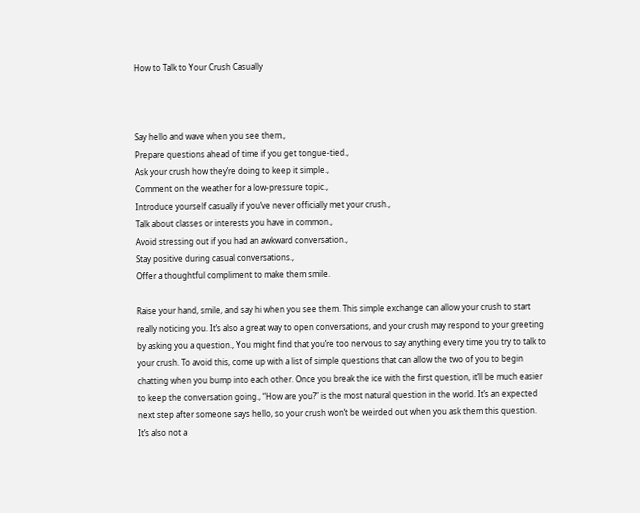How to Talk to Your Crush Casually



Say hello and wave when you see them.,
Prepare questions ahead of time if you get tongue-tied.,
Ask your crush how they’re doing to keep it simple.,
Comment on the weather for a low-pressure topic.,
Introduce yourself casually if you’ve never officially met your crush.,
Talk about classes or interests you have in common.,
Avoid stressing out if you had an awkward conversation.,
Stay positive during casual conversations.,
Offer a thoughtful compliment to make them smile.

Raise your hand, smile, and say hi when you see them. This simple exchange can allow your crush to start really noticing you. It’s also a great way to open conversations, and your crush may respond to your greeting by asking you a question., You might find that you’re too nervous to say anything every time you try to talk to your crush. To avoid this, come up with a list of simple questions that can allow the two of you to begin chatting when you bump into each other. Once you break the ice with the first question, it’ll be much easier to keep the conversation going., “How are you?” is the most natural question in the world. It’s an expected next step after someone says hello, so your crush won’t be weirded out when you ask them this question. It’s also not a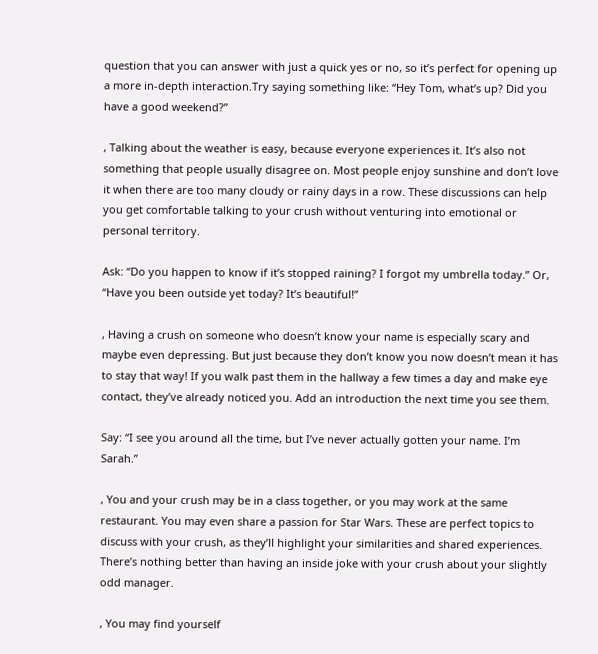question that you can answer with just a quick yes or no, so it’s perfect for opening up a more in-depth interaction.Try saying something like: “Hey Tom, what’s up? Did you have a good weekend?”

, Talking about the weather is easy, because everyone experiences it. It’s also not something that people usually disagree on. Most people enjoy sunshine and don’t love it when there are too many cloudy or rainy days in a row. These discussions can help you get comfortable talking to your crush without venturing into emotional or personal territory.

Ask: “Do you happen to know if it’s stopped raining? I forgot my umbrella today.” Or, “Have you been outside yet today? It’s beautiful!”

, Having a crush on someone who doesn’t know your name is especially scary and maybe even depressing. But just because they don’t know you now doesn’t mean it has to stay that way! If you walk past them in the hallway a few times a day and make eye contact, they’ve already noticed you. Add an introduction the next time you see them.

Say: “I see you around all the time, but I’ve never actually gotten your name. I’m Sarah.”

, You and your crush may be in a class together, or you may work at the same restaurant. You may even share a passion for Star Wars. These are perfect topics to discuss with your crush, as they’ll highlight your similarities and shared experiences. There’s nothing better than having an inside joke with your crush about your slightly odd manager.

, You may find yourself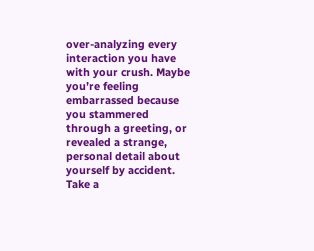over-analyzing every interaction you have with your crush. Maybe you’re feeling embarrassed because you stammered through a greeting, or revealed a strange, personal detail about yourself by accident. Take a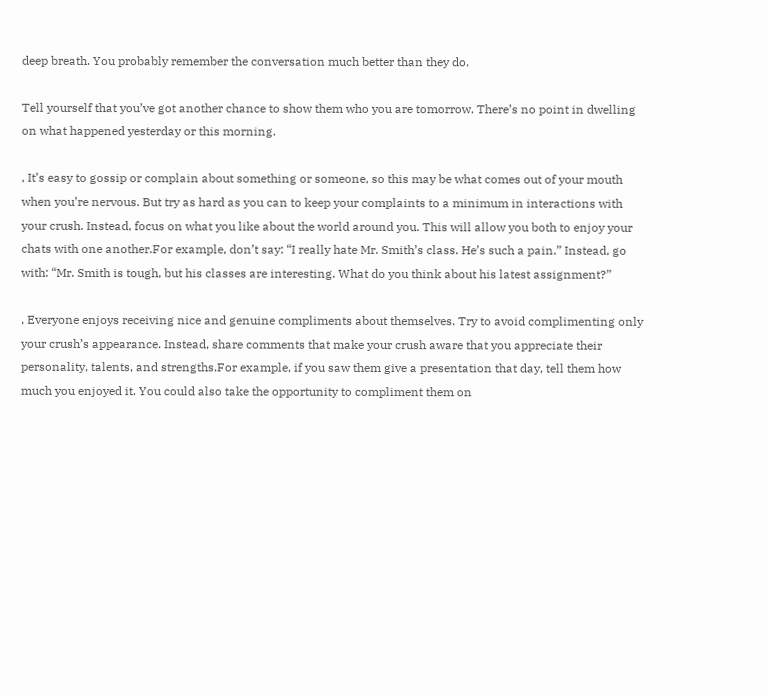deep breath. You probably remember the conversation much better than they do.

Tell yourself that you’ve got another chance to show them who you are tomorrow. There’s no point in dwelling on what happened yesterday or this morning.

, It’s easy to gossip or complain about something or someone, so this may be what comes out of your mouth when you’re nervous. But try as hard as you can to keep your complaints to a minimum in interactions with your crush. Instead, focus on what you like about the world around you. This will allow you both to enjoy your chats with one another.For example, don’t say: “I really hate Mr. Smith’s class. He’s such a pain.” Instead, go with: “Mr. Smith is tough, but his classes are interesting. What do you think about his latest assignment?”

, Everyone enjoys receiving nice and genuine compliments about themselves. Try to avoid complimenting only your crush’s appearance. Instead, share comments that make your crush aware that you appreciate their personality, talents, and strengths.For example, if you saw them give a presentation that day, tell them how much you enjoyed it. You could also take the opportunity to compliment them on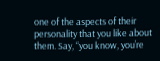one of the aspects of their personality that you like about them. Say, “you know, you’re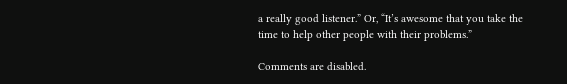a really good listener.” Or, “It’s awesome that you take the time to help other people with their problems.”

Comments are disabled.